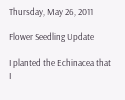Thursday, May 26, 2011

Flower Seedling Update

I planted the Echinacea that I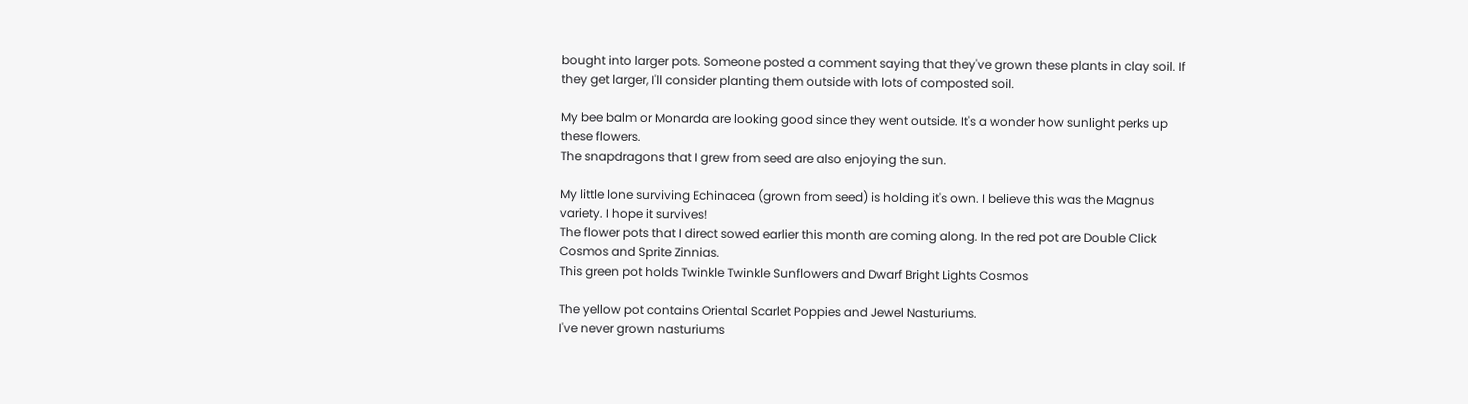bought into larger pots. Someone posted a comment saying that they've grown these plants in clay soil. If they get larger, I'll consider planting them outside with lots of composted soil.

My bee balm or Monarda are looking good since they went outside. It's a wonder how sunlight perks up these flowers.
The snapdragons that I grew from seed are also enjoying the sun.

My little lone surviving Echinacea (grown from seed) is holding it's own. I believe this was the Magnus variety. I hope it survives!
The flower pots that I direct sowed earlier this month are coming along. In the red pot are Double Click Cosmos and Sprite Zinnias.
This green pot holds Twinkle Twinkle Sunflowers and Dwarf Bright Lights Cosmos

The yellow pot contains Oriental Scarlet Poppies and Jewel Nasturiums.
I've never grown nasturiums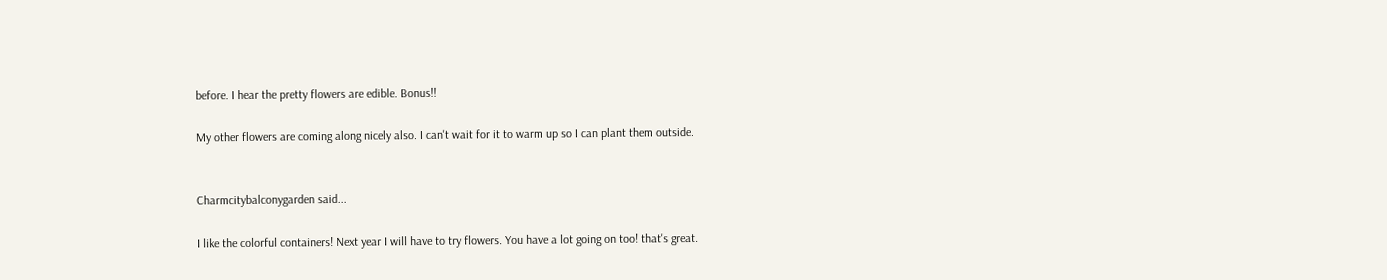before. I hear the pretty flowers are edible. Bonus!!

My other flowers are coming along nicely also. I can't wait for it to warm up so I can plant them outside.


Charmcitybalconygarden said...

I like the colorful containers! Next year I will have to try flowers. You have a lot going on too! that's great.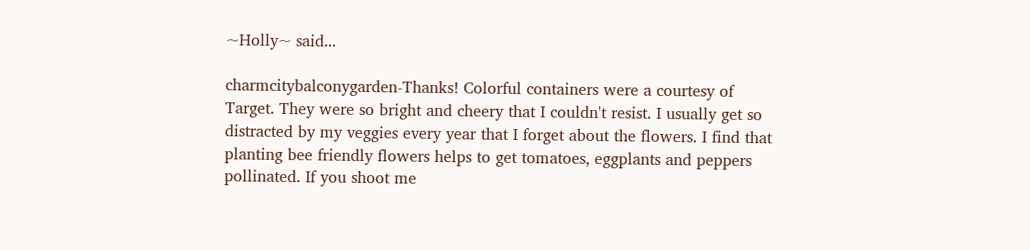~Holly~ said...

charmcitybalconygarden-Thanks! Colorful containers were a courtesy of Target. They were so bright and cheery that I couldn't resist. I usually get so distracted by my veggies every year that I forget about the flowers. I find that planting bee friendly flowers helps to get tomatoes, eggplants and peppers pollinated. If you shoot me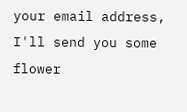your email address, I'll send you some flower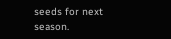seeds for next season.